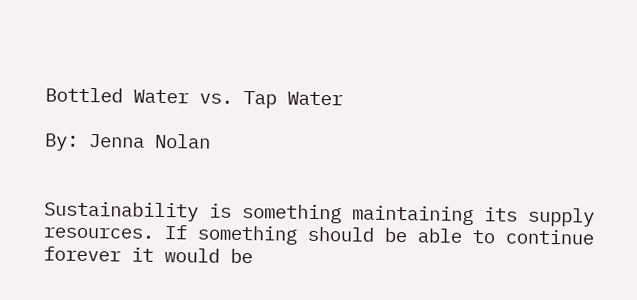Bottled Water vs. Tap Water

By: Jenna Nolan


Sustainability is something maintaining its supply resources. If something should be able to continue forever it would be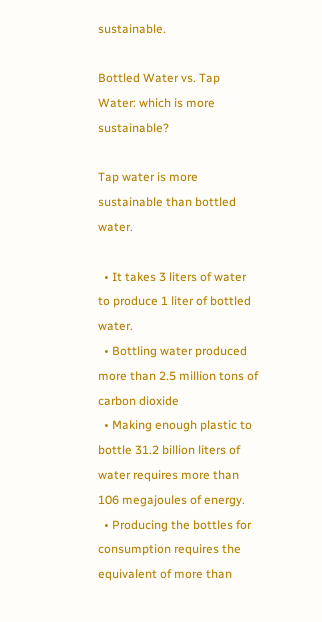sustainable.

Bottled Water vs. Tap Water: which is more sustainable?

Tap water is more sustainable than bottled water.

  • It takes 3 liters of water to produce 1 liter of bottled water.
  • Bottling water produced more than 2.5 million tons of carbon dioxide
  • Making enough plastic to bottle 31.2 billion liters of water requires more than 106 megajoules of energy.
  • Producing the bottles for consumption requires the equivalent of more than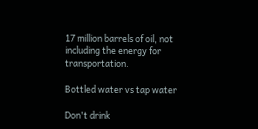17 million barrels of oil, not including the energy for transportation.

Bottled water vs tap water

Don't drink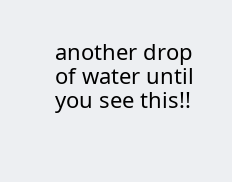another drop of water until you see this!!